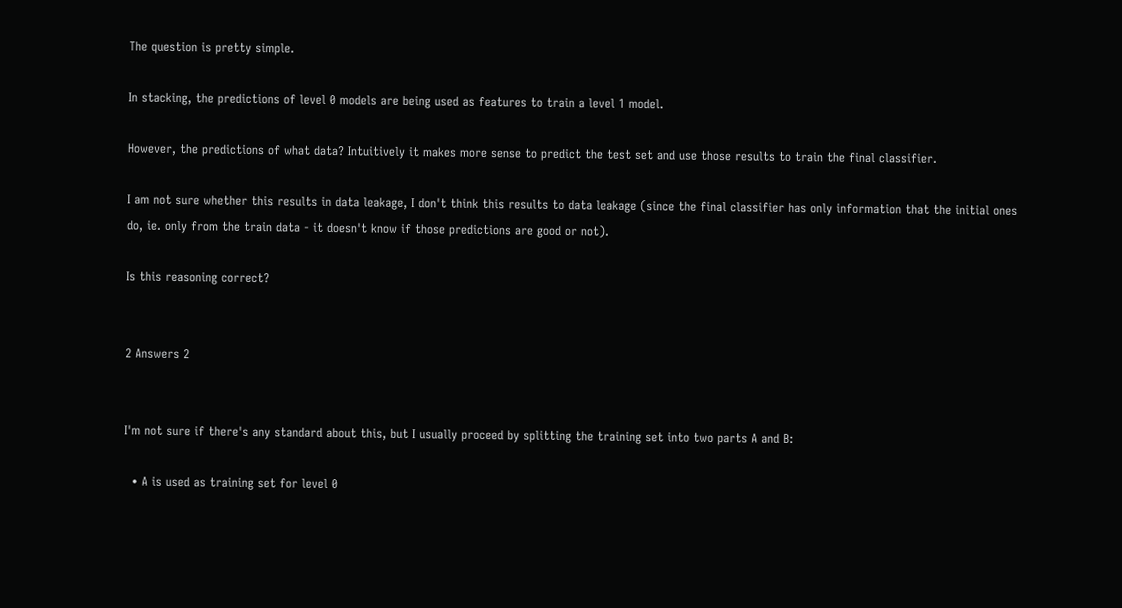The question is pretty simple.

In stacking, the predictions of level 0 models are being used as features to train a level 1 model.

However, the predictions of what data? Intuitively it makes more sense to predict the test set and use those results to train the final classifier.

I am not sure whether this results in data leakage, I don't think this results to data leakage (since the final classifier has only information that the initial ones do, ie. only from the train data - it doesn't know if those predictions are good or not).

Is this reasoning correct?


2 Answers 2


I'm not sure if there's any standard about this, but I usually proceed by splitting the training set into two parts A and B:

  • A is used as training set for level 0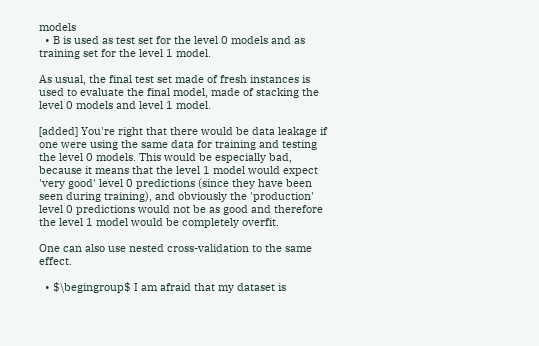models
  • B is used as test set for the level 0 models and as training set for the level 1 model.

As usual, the final test set made of fresh instances is used to evaluate the final model, made of stacking the level 0 models and level 1 model.

[added] You're right that there would be data leakage if one were using the same data for training and testing the level 0 models. This would be especially bad, because it means that the level 1 model would expect 'very good' level 0 predictions (since they have been seen during training), and obviously the 'production' level 0 predictions would not be as good and therefore the level 1 model would be completely overfit.

One can also use nested cross-validation to the same effect.

  • $\begingroup$ I am afraid that my dataset is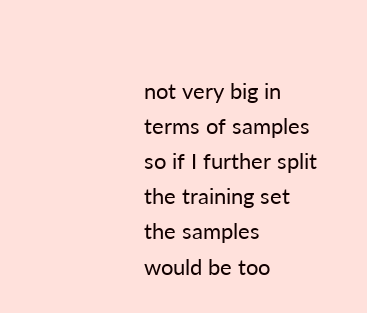not very big in terms of samples so if I further split the training set the samples would be too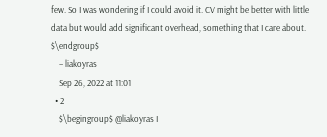few. So I was wondering if I could avoid it. CV might be better with little data but would add significant overhead, something that I care about. $\endgroup$
    – liakoyras
    Sep 26, 2022 at 11:01
  • 2
    $\begingroup$ @liakoyras I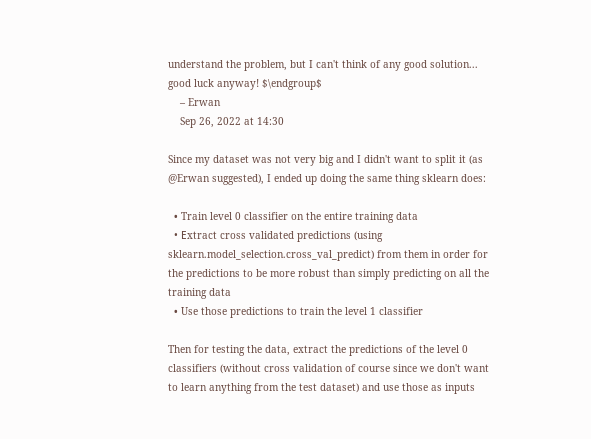understand the problem, but I can't think of any good solution... good luck anyway! $\endgroup$
    – Erwan
    Sep 26, 2022 at 14:30

Since my dataset was not very big and I didn't want to split it (as @Erwan suggested), I ended up doing the same thing sklearn does:

  • Train level 0 classifier on the entire training data
  • Εxtract cross validated predictions (using sklearn.model_selection.cross_val_predict) from them in order for the predictions to be more robust than simply predicting on all the training data
  • Use those predictions to train the level 1 classifier

Then for testing the data, extract the predictions of the level 0 classifiers (without cross validation of course since we don't want to learn anything from the test dataset) and use those as inputs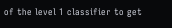of the level 1 classifier to get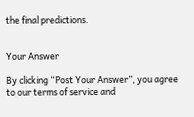the final predictions.


Your Answer

By clicking “Post Your Answer”, you agree to our terms of service and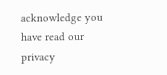acknowledge you have read our privacy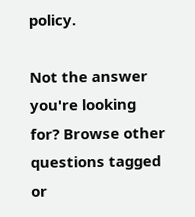policy.

Not the answer you're looking for? Browse other questions tagged or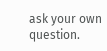ask your own question.